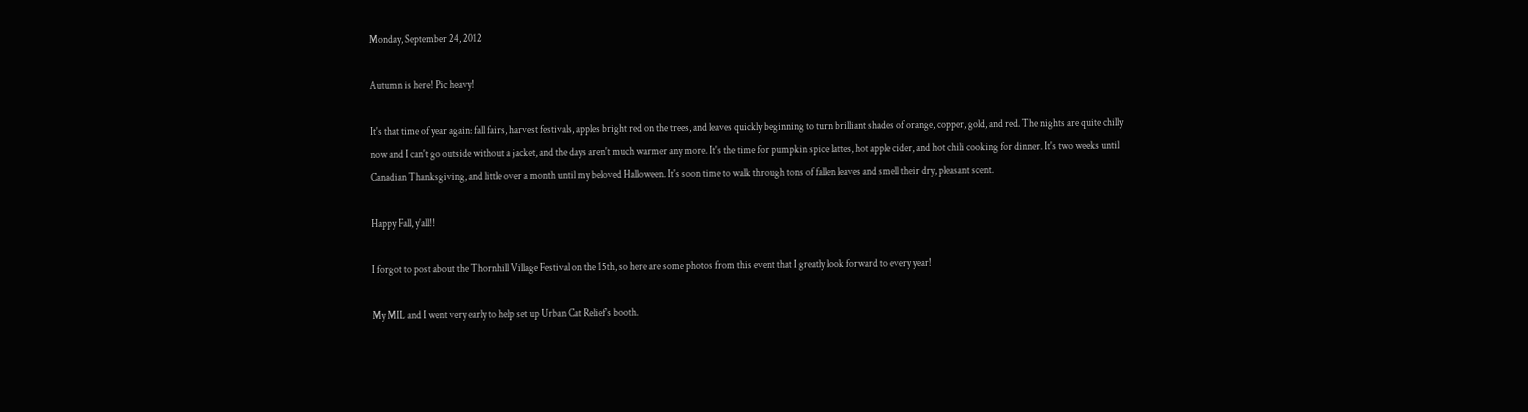Monday, September 24, 2012

Autumn is here! Pic heavy!

It's that time of year again: fall fairs, harvest festivals, apples bright red on the trees, and leaves quickly beginning to turn brilliant shades of orange, copper, gold, and red. The nights are quite chilly now and I can't go outside without a jacket, and the days aren't much warmer any more. It's the time for pumpkin spice lattes, hot apple cider, and hot chili cooking for dinner. It's two weeks until Canadian Thanksgiving, and little over a month until my beloved Halloween. It's soon time to walk through tons of fallen leaves and smell their dry, pleasant scent.

Happy Fall, y'all!!

I forgot to post about the Thornhill Village Festival on the 15th, so here are some photos from this event that I greatly look forward to every year!

My MIL and I went very early to help set up Urban Cat Relief's booth.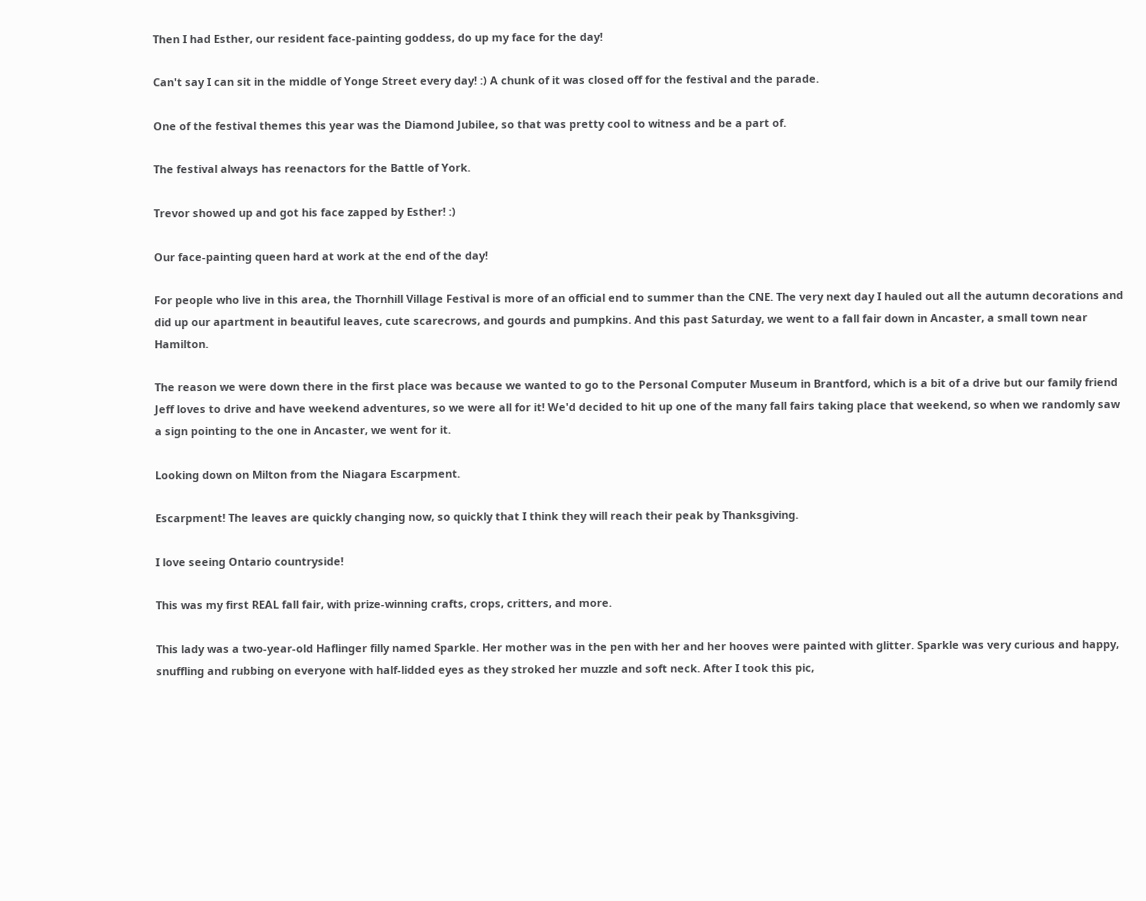Then I had Esther, our resident face-painting goddess, do up my face for the day!

Can't say I can sit in the middle of Yonge Street every day! :) A chunk of it was closed off for the festival and the parade.

One of the festival themes this year was the Diamond Jubilee, so that was pretty cool to witness and be a part of.

The festival always has reenactors for the Battle of York.

Trevor showed up and got his face zapped by Esther! :)

Our face-painting queen hard at work at the end of the day!

For people who live in this area, the Thornhill Village Festival is more of an official end to summer than the CNE. The very next day I hauled out all the autumn decorations and did up our apartment in beautiful leaves, cute scarecrows, and gourds and pumpkins. And this past Saturday, we went to a fall fair down in Ancaster, a small town near Hamilton.

The reason we were down there in the first place was because we wanted to go to the Personal Computer Museum in Brantford, which is a bit of a drive but our family friend Jeff loves to drive and have weekend adventures, so we were all for it! We'd decided to hit up one of the many fall fairs taking place that weekend, so when we randomly saw a sign pointing to the one in Ancaster, we went for it.

Looking down on Milton from the Niagara Escarpment.

Escarpment! The leaves are quickly changing now, so quickly that I think they will reach their peak by Thanksgiving.

I love seeing Ontario countryside!

This was my first REAL fall fair, with prize-winning crafts, crops, critters, and more.

This lady was a two-year-old Haflinger filly named Sparkle. Her mother was in the pen with her and her hooves were painted with glitter. Sparkle was very curious and happy, snuffling and rubbing on everyone with half-lidded eyes as they stroked her muzzle and soft neck. After I took this pic,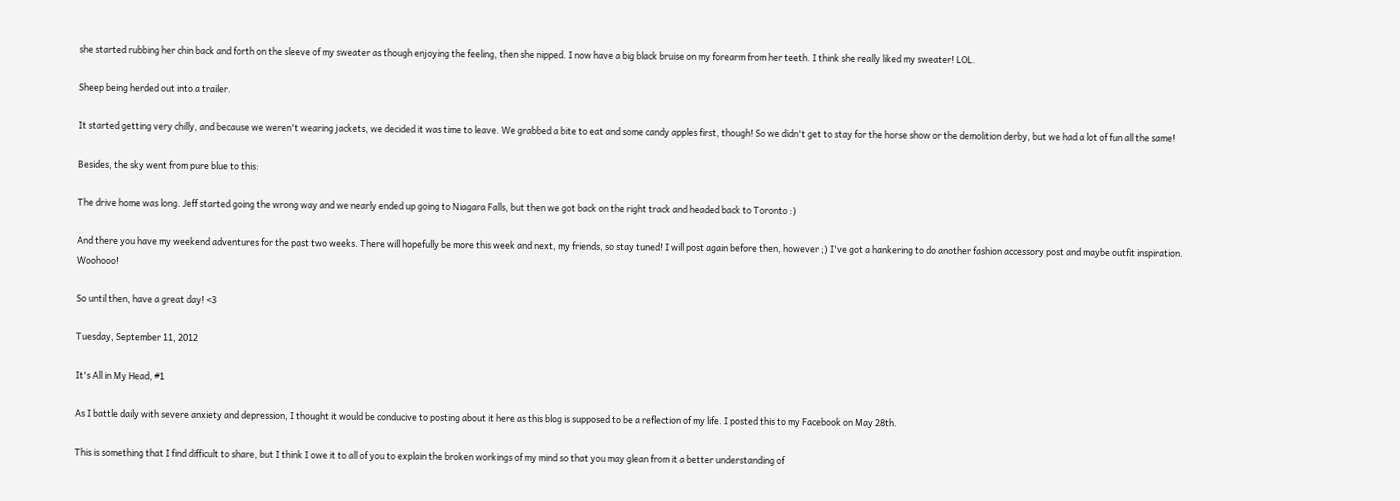she started rubbing her chin back and forth on the sleeve of my sweater as though enjoying the feeling, then she nipped. I now have a big black bruise on my forearm from her teeth. I think she really liked my sweater! LOL.

Sheep being herded out into a trailer.

It started getting very chilly, and because we weren't wearing jackets, we decided it was time to leave. We grabbed a bite to eat and some candy apples first, though! So we didn't get to stay for the horse show or the demolition derby, but we had a lot of fun all the same!

Besides, the sky went from pure blue to this:

The drive home was long. Jeff started going the wrong way and we nearly ended up going to Niagara Falls, but then we got back on the right track and headed back to Toronto :)

And there you have my weekend adventures for the past two weeks. There will hopefully be more this week and next, my friends, so stay tuned! I will post again before then, however ;) I've got a hankering to do another fashion accessory post and maybe outfit inspiration. Woohooo!

So until then, have a great day! <3

Tuesday, September 11, 2012

It's All in My Head, #1

As I battle daily with severe anxiety and depression, I thought it would be conducive to posting about it here as this blog is supposed to be a reflection of my life. I posted this to my Facebook on May 28th.

This is something that I find difficult to share, but I think I owe it to all of you to explain the broken workings of my mind so that you may glean from it a better understanding of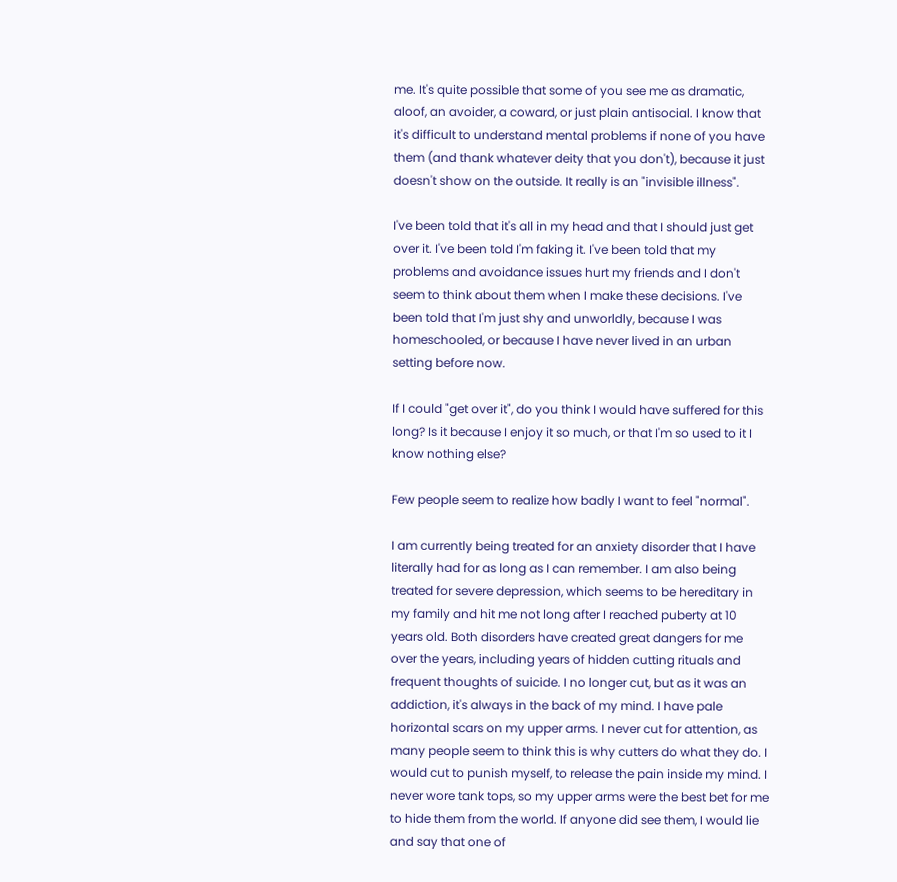me. It's quite possible that some of you see me as dramatic, aloof, an avoider, a coward, or just plain antisocial. I know that it's difficult to understand mental problems if none of you have them (and thank whatever deity that you don't), because it just doesn't show on the outside. It really is an "invisible illness".

I've been told that it's all in my head and that I should just get over it. I've been told I'm faking it. I've been told that my problems and avoidance issues hurt my friends and I don't seem to think about them when I make these decisions. I've been told that I'm just shy and unworldly, because I was homeschooled, or because I have never lived in an urban setting before now.

If I could "get over it", do you think I would have suffered for this long? Is it because I enjoy it so much, or that I'm so used to it I know nothing else?

Few people seem to realize how badly I want to feel "normal".

I am currently being treated for an anxiety disorder that I have literally had for as long as I can remember. I am also being treated for severe depression, which seems to be hereditary in my family and hit me not long after I reached puberty at 10 years old. Both disorders have created great dangers for me over the years, including years of hidden cutting rituals and frequent thoughts of suicide. I no longer cut, but as it was an addiction, it's always in the back of my mind. I have pale horizontal scars on my upper arms. I never cut for attention, as many people seem to think this is why cutters do what they do. I would cut to punish myself, to release the pain inside my mind. I never wore tank tops, so my upper arms were the best bet for me to hide them from the world. If anyone did see them, I would lie and say that one of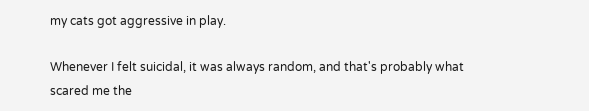my cats got aggressive in play.

Whenever I felt suicidal, it was always random, and that's probably what scared me the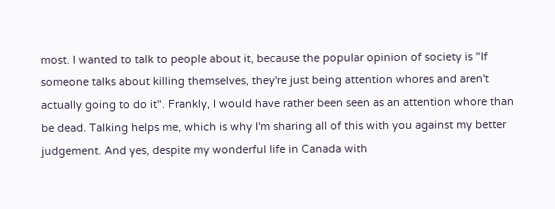most. I wanted to talk to people about it, because the popular opinion of society is "If someone talks about killing themselves, they're just being attention whores and aren't actually going to do it". Frankly, I would have rather been seen as an attention whore than be dead. Talking helps me, which is why I'm sharing all of this with you against my better judgement. And yes, despite my wonderful life in Canada with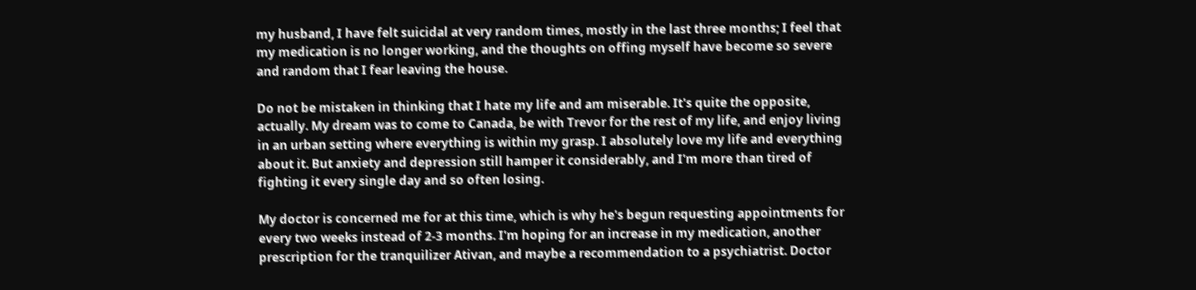my husband, I have felt suicidal at very random times, mostly in the last three months; I feel that my medication is no longer working, and the thoughts on offing myself have become so severe and random that I fear leaving the house.

Do not be mistaken in thinking that I hate my life and am miserable. It's quite the opposite, actually. My dream was to come to Canada, be with Trevor for the rest of my life, and enjoy living in an urban setting where everything is within my grasp. I absolutely love my life and everything about it. But anxiety and depression still hamper it considerably, and I'm more than tired of fighting it every single day and so often losing.

My doctor is concerned me for at this time, which is why he's begun requesting appointments for every two weeks instead of 2-3 months. I'm hoping for an increase in my medication, another prescription for the tranquilizer Ativan, and maybe a recommendation to a psychiatrist. Doctor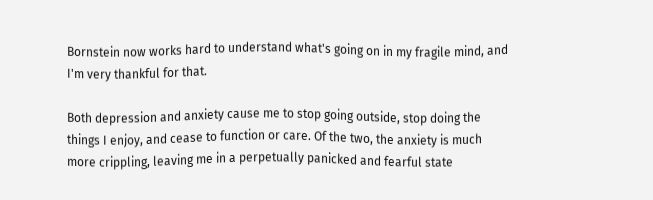Bornstein now works hard to understand what's going on in my fragile mind, and I'm very thankful for that.

Both depression and anxiety cause me to stop going outside, stop doing the things I enjoy, and cease to function or care. Of the two, the anxiety is much more crippling, leaving me in a perpetually panicked and fearful state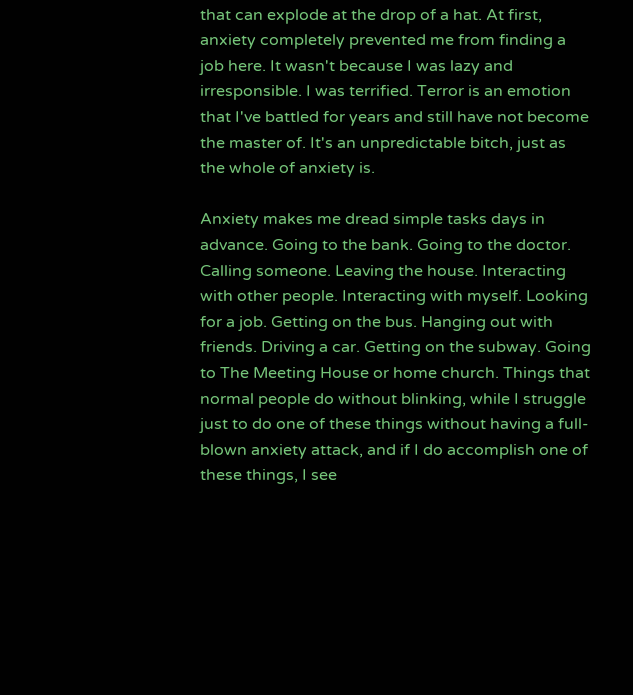that can explode at the drop of a hat. At first, anxiety completely prevented me from finding a job here. It wasn't because I was lazy and irresponsible. I was terrified. Terror is an emotion that I've battled for years and still have not become the master of. It's an unpredictable bitch, just as the whole of anxiety is.

Anxiety makes me dread simple tasks days in advance. Going to the bank. Going to the doctor. Calling someone. Leaving the house. Interacting with other people. Interacting with myself. Looking for a job. Getting on the bus. Hanging out with friends. Driving a car. Getting on the subway. Going to The Meeting House or home church. Things that normal people do without blinking, while I struggle just to do one of these things without having a full-blown anxiety attack, and if I do accomplish one of these things, I see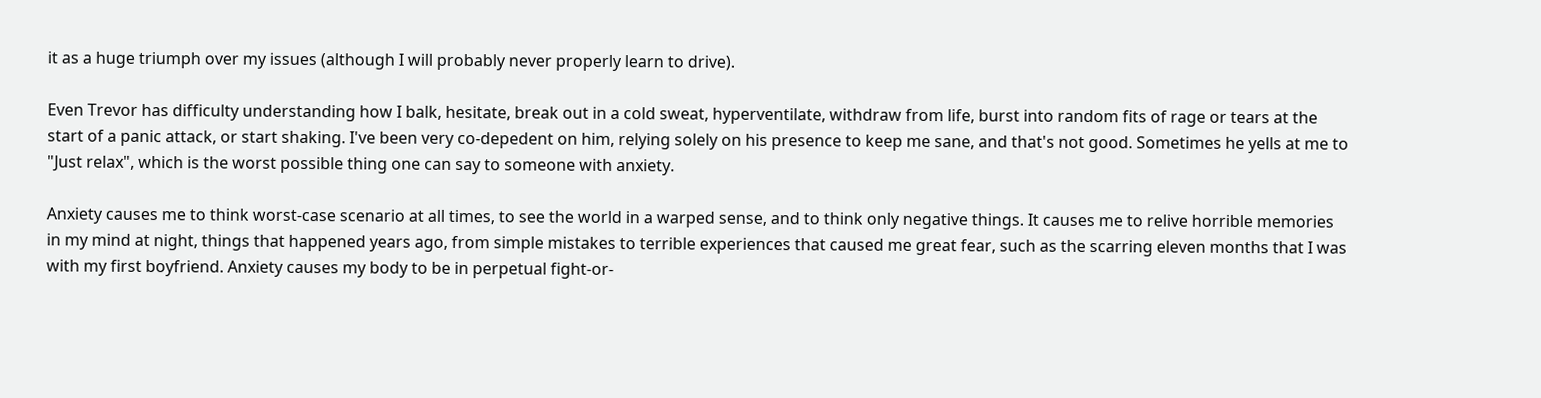it as a huge triumph over my issues (although I will probably never properly learn to drive).

Even Trevor has difficulty understanding how I balk, hesitate, break out in a cold sweat, hyperventilate, withdraw from life, burst into random fits of rage or tears at the start of a panic attack, or start shaking. I've been very co-depedent on him, relying solely on his presence to keep me sane, and that's not good. Sometimes he yells at me to "Just relax", which is the worst possible thing one can say to someone with anxiety.

Anxiety causes me to think worst-case scenario at all times, to see the world in a warped sense, and to think only negative things. It causes me to relive horrible memories in my mind at night, things that happened years ago, from simple mistakes to terrible experiences that caused me great fear, such as the scarring eleven months that I was with my first boyfriend. Anxiety causes my body to be in perpetual fight-or-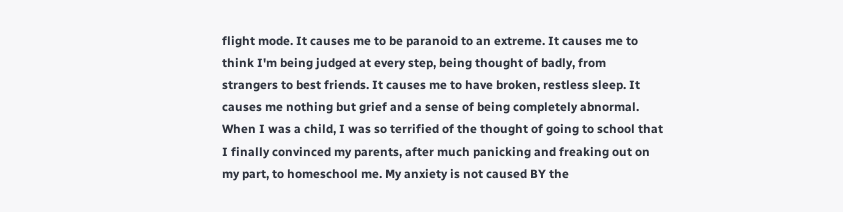flight mode. It causes me to be paranoid to an extreme. It causes me to think I'm being judged at every step, being thought of badly, from strangers to best friends. It causes me to have broken, restless sleep. It causes me nothing but grief and a sense of being completely abnormal. When I was a child, I was so terrified of the thought of going to school that I finally convinced my parents, after much panicking and freaking out on my part, to homeschool me. My anxiety is not caused BY the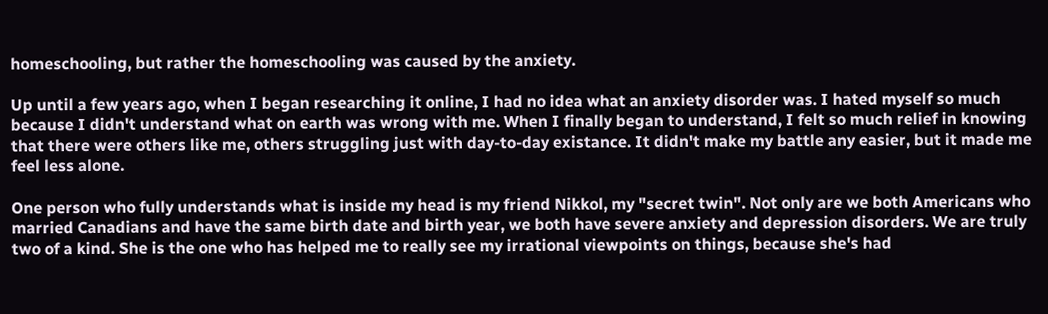homeschooling, but rather the homeschooling was caused by the anxiety.

Up until a few years ago, when I began researching it online, I had no idea what an anxiety disorder was. I hated myself so much because I didn't understand what on earth was wrong with me. When I finally began to understand, I felt so much relief in knowing that there were others like me, others struggling just with day-to-day existance. It didn't make my battle any easier, but it made me feel less alone.

One person who fully understands what is inside my head is my friend Nikkol, my "secret twin". Not only are we both Americans who married Canadians and have the same birth date and birth year, we both have severe anxiety and depression disorders. We are truly two of a kind. She is the one who has helped me to really see my irrational viewpoints on things, because she's had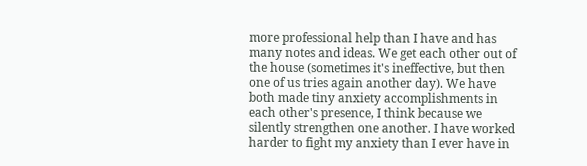more professional help than I have and has many notes and ideas. We get each other out of the house (sometimes it's ineffective, but then one of us tries again another day). We have both made tiny anxiety accomplishments in each other's presence, I think because we silently strengthen one another. I have worked harder to fight my anxiety than I ever have in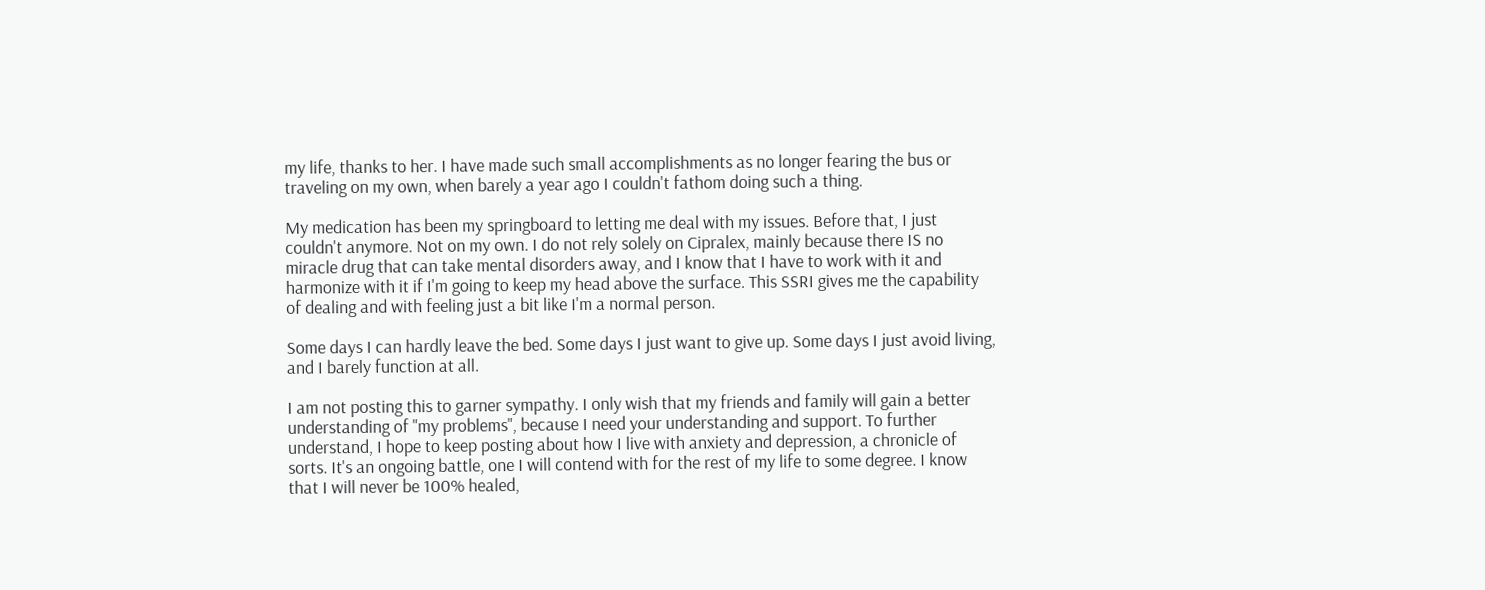my life, thanks to her. I have made such small accomplishments as no longer fearing the bus or traveling on my own, when barely a year ago I couldn't fathom doing such a thing.

My medication has been my springboard to letting me deal with my issues. Before that, I just couldn't anymore. Not on my own. I do not rely solely on Cipralex, mainly because there IS no miracle drug that can take mental disorders away, and I know that I have to work with it and harmonize with it if I'm going to keep my head above the surface. This SSRI gives me the capability of dealing and with feeling just a bit like I'm a normal person.

Some days I can hardly leave the bed. Some days I just want to give up. Some days I just avoid living, and I barely function at all.

I am not posting this to garner sympathy. I only wish that my friends and family will gain a better understanding of "my problems", because I need your understanding and support. To further understand, I hope to keep posting about how I live with anxiety and depression, a chronicle of sorts. It's an ongoing battle, one I will contend with for the rest of my life to some degree. I know that I will never be 100% healed,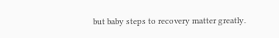but baby steps to recovery matter greatly.